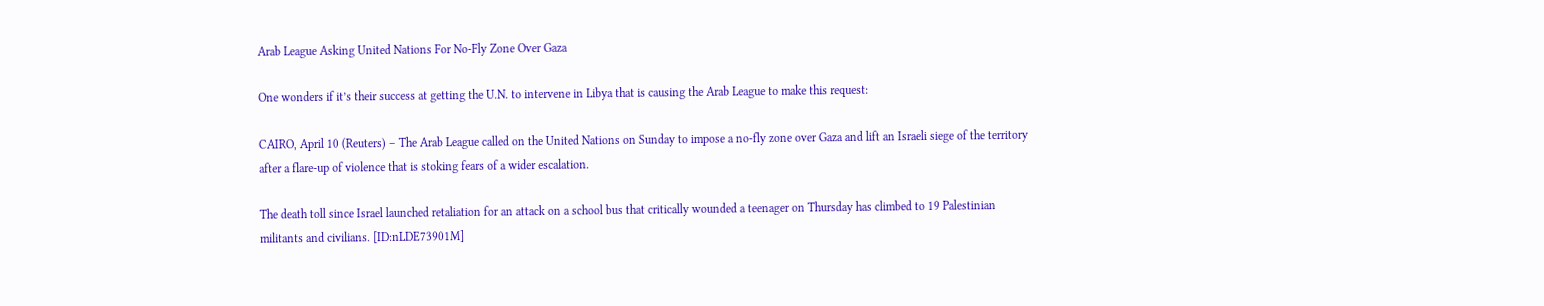Arab League Asking United Nations For No-Fly Zone Over Gaza

One wonders if it’s their success at getting the U.N. to intervene in Libya that is causing the Arab League to make this request:

CAIRO, April 10 (Reuters) – The Arab League called on the United Nations on Sunday to impose a no-fly zone over Gaza and lift an Israeli siege of the territory after a flare-up of violence that is stoking fears of a wider escalation.

The death toll since Israel launched retaliation for an attack on a school bus that critically wounded a teenager on Thursday has climbed to 19 Palestinian militants and civilians. [ID:nLDE73901M]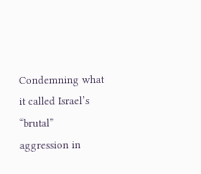Condemning what it called Israel’s “brutal” aggression in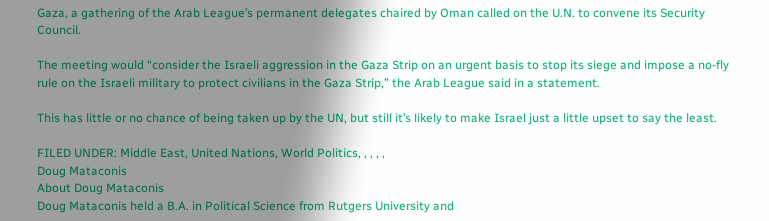Gaza, a gathering of the Arab League’s permanent delegates chaired by Oman called on the U.N. to convene its Security Council.

The meeting would “consider the Israeli aggression in the Gaza Strip on an urgent basis to stop its siege and impose a no-fly rule on the Israeli military to protect civilians in the Gaza Strip,” the Arab League said in a statement.

This has little or no chance of being taken up by the UN, but still it’s likely to make Israel just a little upset to say the least.

FILED UNDER: Middle East, United Nations, World Politics, , , , ,
Doug Mataconis
About Doug Mataconis
Doug Mataconis held a B.A. in Political Science from Rutgers University and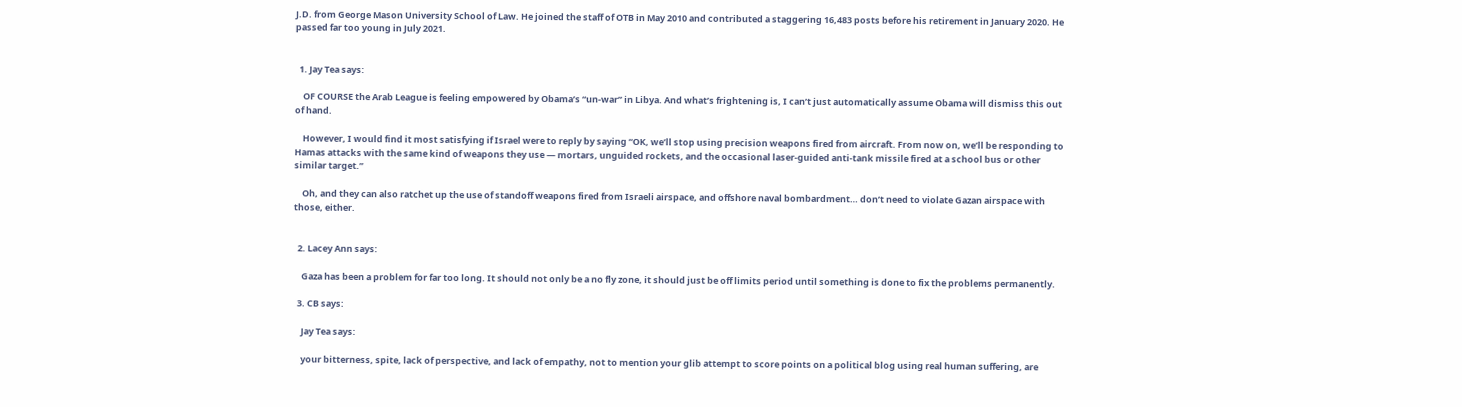J.D. from George Mason University School of Law. He joined the staff of OTB in May 2010 and contributed a staggering 16,483 posts before his retirement in January 2020. He passed far too young in July 2021.


  1. Jay Tea says:

    OF COURSE the Arab League is feeling empowered by Obama’s “un-war” in Libya. And what’s frightening is, I can’t just automatically assume Obama will dismiss this out of hand.

    However, I would find it most satisfying if Israel were to reply by saying “OK, we’ll stop using precision weapons fired from aircraft. From now on, we’ll be responding to Hamas attacks with the same kind of weapons they use — mortars, unguided rockets, and the occasional laser-guided anti-tank missile fired at a school bus or other similar target.”

    Oh, and they can also ratchet up the use of standoff weapons fired from Israeli airspace, and offshore naval bombardment… don’t need to violate Gazan airspace with those, either.


  2. Lacey Ann says:

    Gaza has been a problem for far too long. It should not only be a no fly zone, it should just be off limits period until something is done to fix the problems permanently.

  3. CB says:

    Jay Tea says:

    your bitterness, spite, lack of perspective, and lack of empathy, not to mention your glib attempt to score points on a political blog using real human suffering, are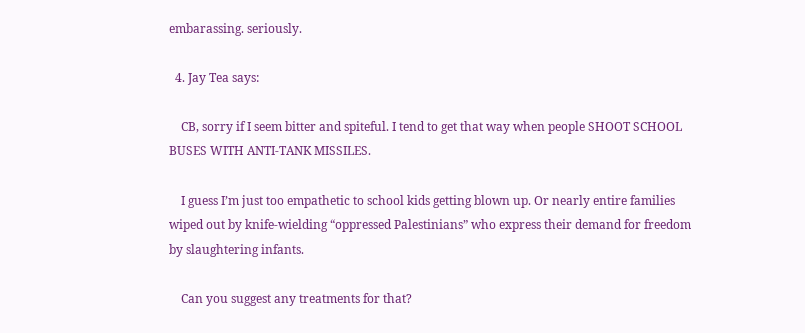embarassing. seriously.

  4. Jay Tea says:

    CB, sorry if I seem bitter and spiteful. I tend to get that way when people SHOOT SCHOOL BUSES WITH ANTI-TANK MISSILES.

    I guess I’m just too empathetic to school kids getting blown up. Or nearly entire families wiped out by knife-wielding “oppressed Palestinians” who express their demand for freedom by slaughtering infants.

    Can you suggest any treatments for that?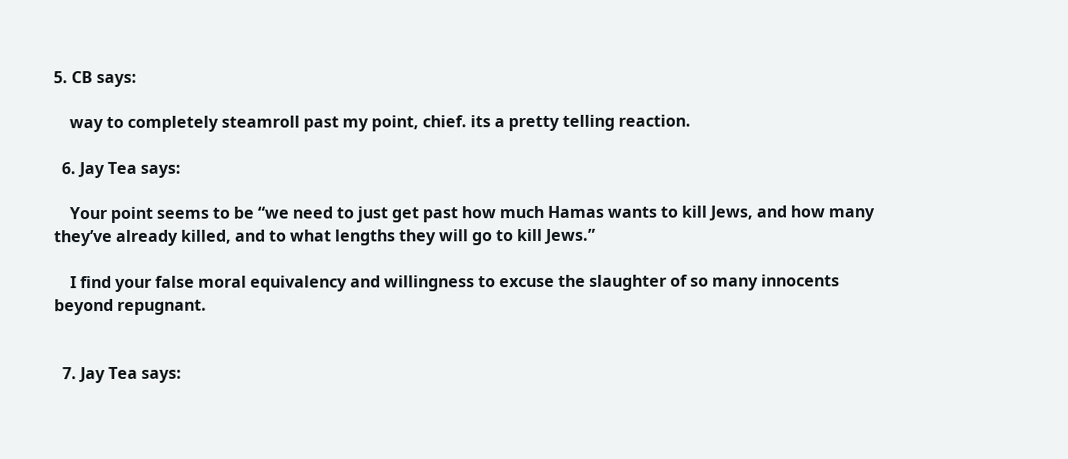5. CB says:

    way to completely steamroll past my point, chief. its a pretty telling reaction.

  6. Jay Tea says:

    Your point seems to be “we need to just get past how much Hamas wants to kill Jews, and how many they’ve already killed, and to what lengths they will go to kill Jews.”

    I find your false moral equivalency and willingness to excuse the slaughter of so many innocents beyond repugnant.


  7. Jay Tea says: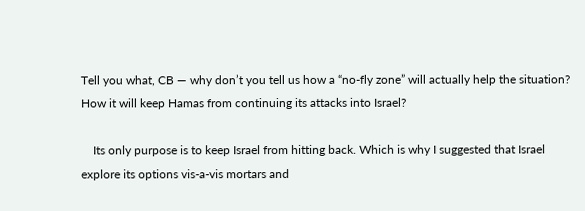Tell you what, CB — why don’t you tell us how a “no-fly zone” will actually help the situation? How it will keep Hamas from continuing its attacks into Israel?

    Its only purpose is to keep Israel from hitting back. Which is why I suggested that Israel explore its options vis-a-vis mortars and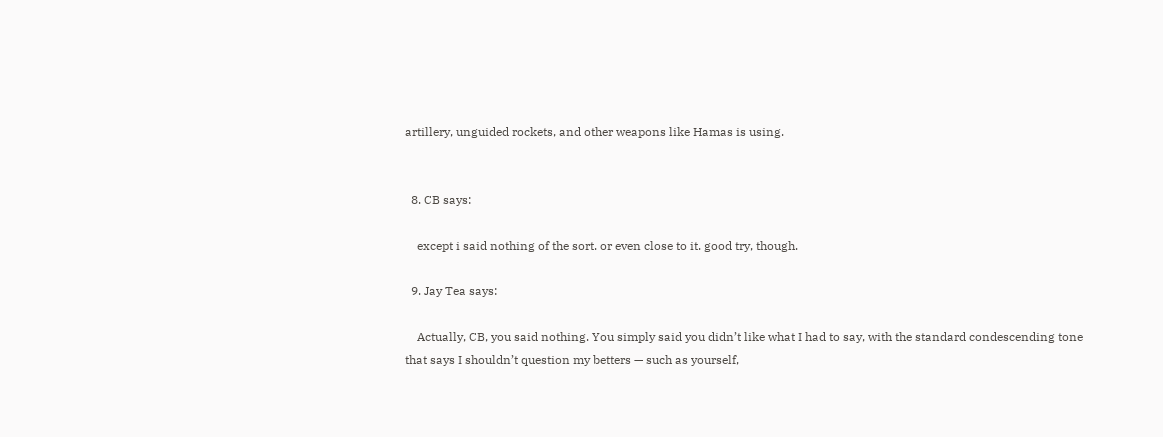artillery, unguided rockets, and other weapons like Hamas is using.


  8. CB says:

    except i said nothing of the sort. or even close to it. good try, though.

  9. Jay Tea says:

    Actually, CB, you said nothing. You simply said you didn’t like what I had to say, with the standard condescending tone that says I shouldn’t question my betters — such as yourself,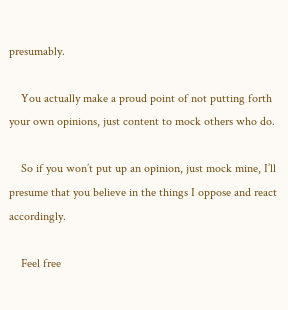presumably.

    You actually make a proud point of not putting forth your own opinions, just content to mock others who do.

    So if you won’t put up an opinion, just mock mine, I’ll presume that you believe in the things I oppose and react accordingly.

    Feel free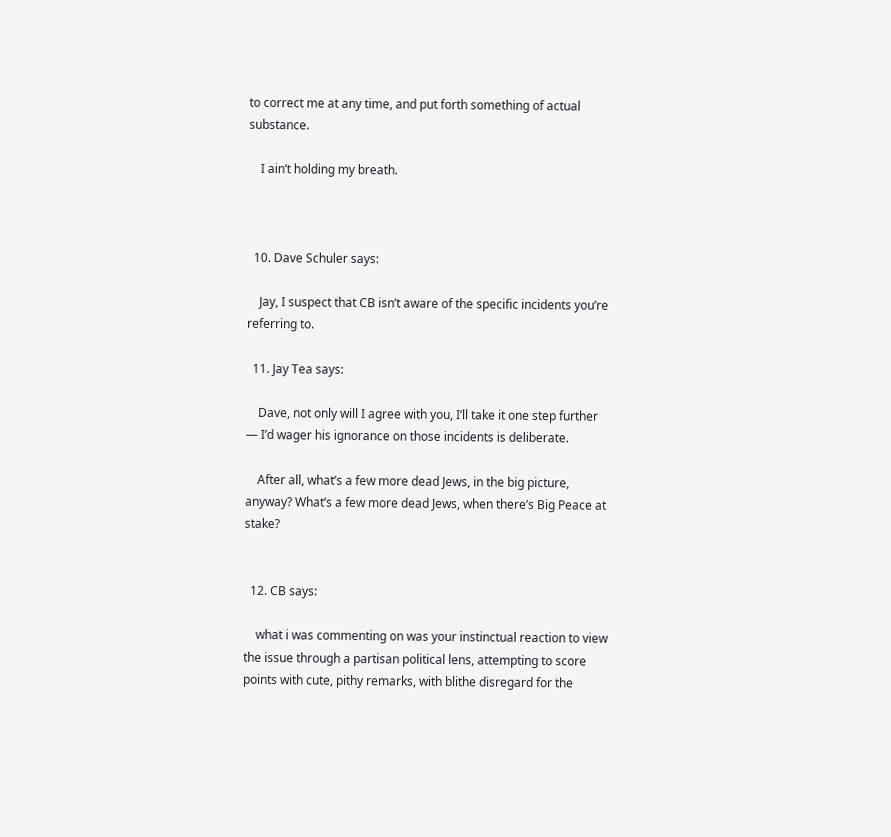to correct me at any time, and put forth something of actual substance.

    I ain’t holding my breath.



  10. Dave Schuler says:

    Jay, I suspect that CB isn’t aware of the specific incidents you’re referring to.

  11. Jay Tea says:

    Dave, not only will I agree with you, I’ll take it one step further — I’d wager his ignorance on those incidents is deliberate.

    After all, what’s a few more dead Jews, in the big picture, anyway? What’s a few more dead Jews, when there’s Big Peace at stake?


  12. CB says:

    what i was commenting on was your instinctual reaction to view the issue through a partisan political lens, attempting to score points with cute, pithy remarks, with blithe disregard for the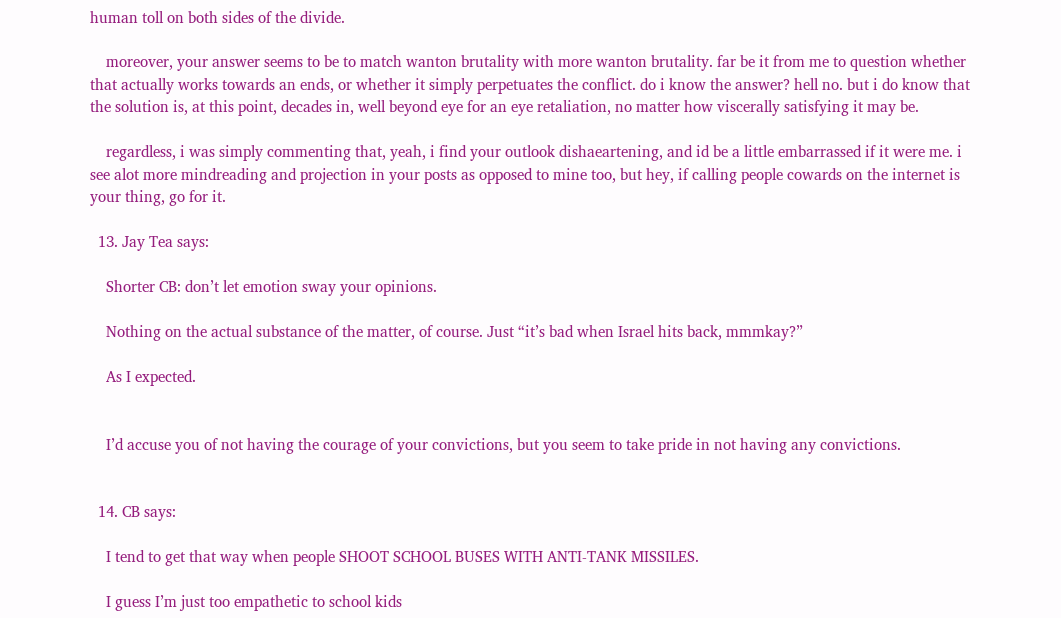human toll on both sides of the divide.

    moreover, your answer seems to be to match wanton brutality with more wanton brutality. far be it from me to question whether that actually works towards an ends, or whether it simply perpetuates the conflict. do i know the answer? hell no. but i do know that the solution is, at this point, decades in, well beyond eye for an eye retaliation, no matter how viscerally satisfying it may be.

    regardless, i was simply commenting that, yeah, i find your outlook dishaeartening, and id be a little embarrassed if it were me. i see alot more mindreading and projection in your posts as opposed to mine too, but hey, if calling people cowards on the internet is your thing, go for it.

  13. Jay Tea says:

    Shorter CB: don’t let emotion sway your opinions.

    Nothing on the actual substance of the matter, of course. Just “it’s bad when Israel hits back, mmmkay?”

    As I expected.


    I’d accuse you of not having the courage of your convictions, but you seem to take pride in not having any convictions.


  14. CB says:

    I tend to get that way when people SHOOT SCHOOL BUSES WITH ANTI-TANK MISSILES.

    I guess I’m just too empathetic to school kids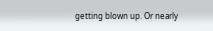getting blown up. Or nearly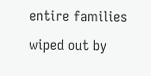entire families wiped out by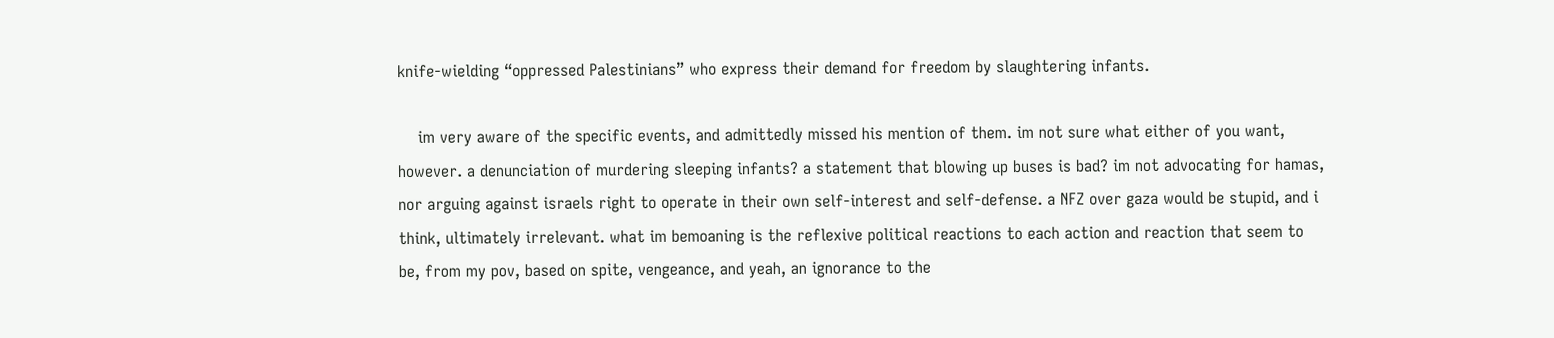knife-wielding “oppressed Palestinians” who express their demand for freedom by slaughtering infants.

    im very aware of the specific events, and admittedly missed his mention of them. im not sure what either of you want, however. a denunciation of murdering sleeping infants? a statement that blowing up buses is bad? im not advocating for hamas, nor arguing against israels right to operate in their own self-interest and self-defense. a NFZ over gaza would be stupid, and i think, ultimately irrelevant. what im bemoaning is the reflexive political reactions to each action and reaction that seem to be, from my pov, based on spite, vengeance, and yeah, an ignorance to the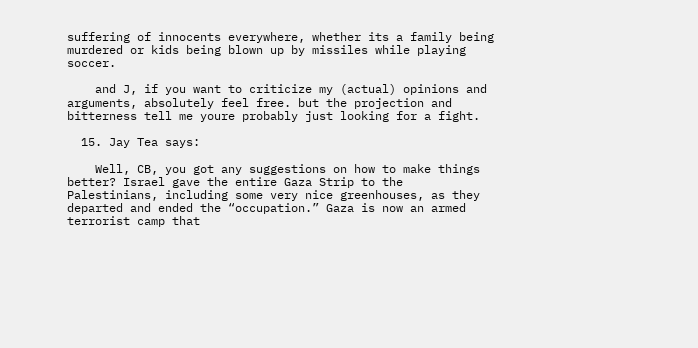suffering of innocents everywhere, whether its a family being murdered or kids being blown up by missiles while playing soccer.

    and J, if you want to criticize my (actual) opinions and arguments, absolutely feel free. but the projection and bitterness tell me youre probably just looking for a fight.

  15. Jay Tea says:

    Well, CB, you got any suggestions on how to make things better? Israel gave the entire Gaza Strip to the Palestinians, including some very nice greenhouses, as they departed and ended the “occupation.” Gaza is now an armed terrorist camp that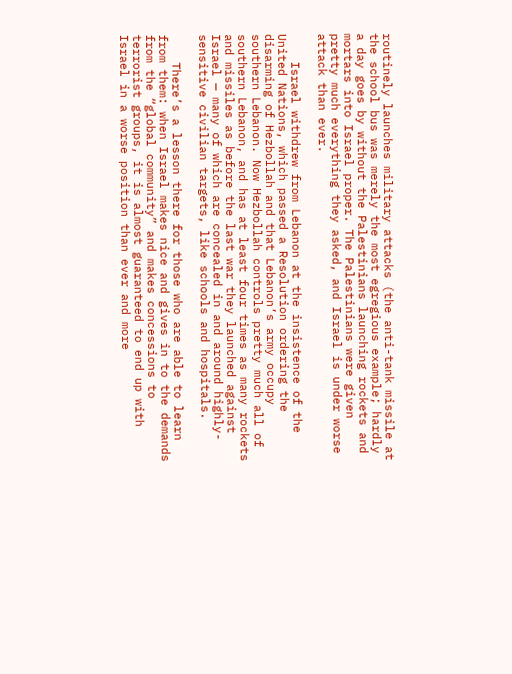routinely launches military attacks (the anti-tank missile at the school bus was merely the most egregious example; hardly a day goes by without the Palestinians launching rockets and mortars into Israel proper. The Palestinians were given pretty much everything they asked, and Israel is under worse attack than ever.

    Israel withdrew from Lebanon at the insistence of the United Nations, which passed a Resolution ordering the disarming of Hezbollah and that Lebanon’s army occupy southern Lebanon. Now Hezbollah controls pretty much all of southern Lebanon, and has at least four times as many rockets and missiles as before the last war they launched against Israel — many of which are concealed in and around highly-sensitive civilian targets, like schools and hospitals.

    There’s a lesson there for those who are able to learn from them: when Israel makes nice and gives in to the demands from the “global community” and makes concessions to terrorist groups, it is almost guaranteed to end up with Israel in a worse position than ever and more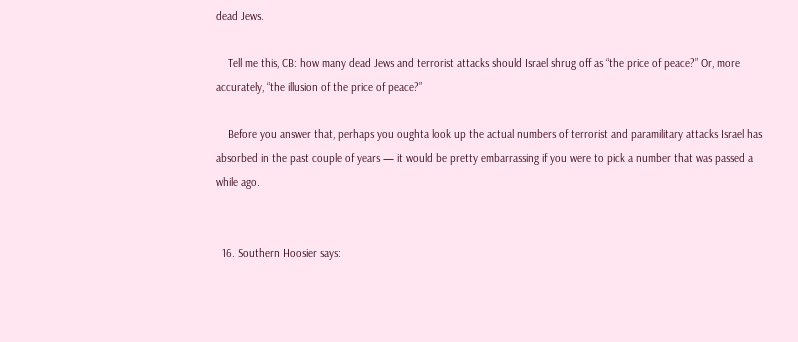dead Jews.

    Tell me this, CB: how many dead Jews and terrorist attacks should Israel shrug off as “the price of peace?” Or, more accurately, “the illusion of the price of peace?”

    Before you answer that, perhaps you oughta look up the actual numbers of terrorist and paramilitary attacks Israel has absorbed in the past couple of years — it would be pretty embarrassing if you were to pick a number that was passed a while ago.


  16. Southern Hoosier says: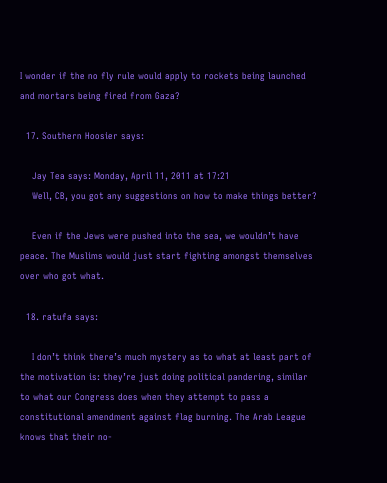I wonder if the no fly rule would apply to rockets being launched and mortars being fired from Gaza?

  17. Southern Hoosier says:

    Jay Tea says: Monday, April 11, 2011 at 17:21
    Well, CB, you got any suggestions on how to make things better?

    Even if the Jews were pushed into the sea, we wouldn’t have peace. The Muslims would just start fighting amongst themselves over who got what.

  18. ratufa says:

    I don’t think there’s much mystery as to what at least part of the motivation is: they’re just doing political pandering, similar to what our Congress does when they attempt to pass a constitutional amendment against flag burning. The Arab League knows that their no-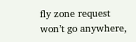fly zone request won’t go anywhere,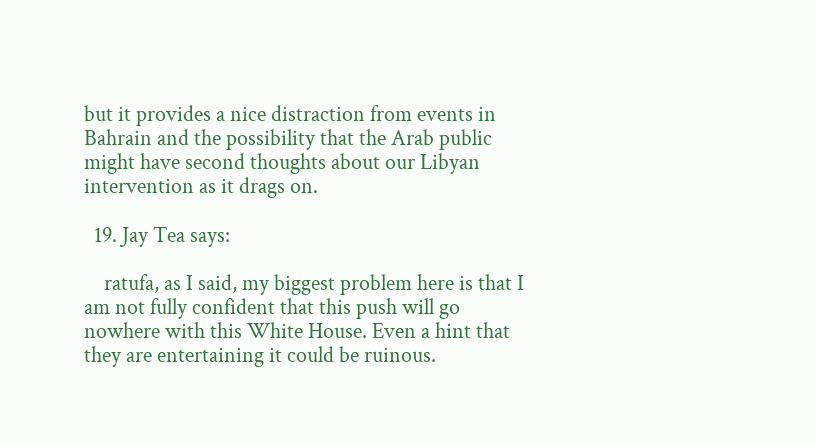but it provides a nice distraction from events in Bahrain and the possibility that the Arab public might have second thoughts about our Libyan intervention as it drags on.

  19. Jay Tea says:

    ratufa, as I said, my biggest problem here is that I am not fully confident that this push will go nowhere with this White House. Even a hint that they are entertaining it could be ruinous.